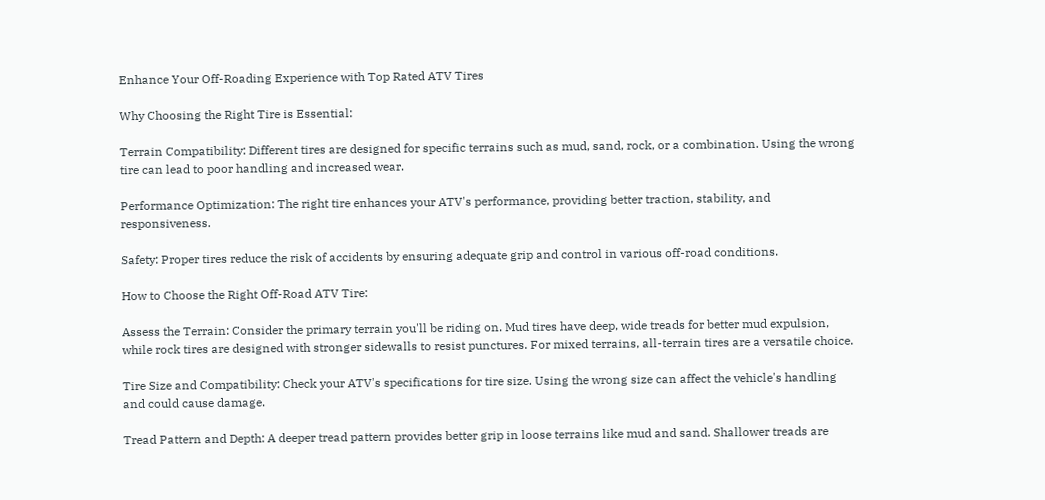Enhance Your Off-Roading Experience with Top Rated ATV Tires

Why Choosing the Right Tire is Essential:

Terrain Compatibility: Different tires are designed for specific terrains such as mud, sand, rock, or a combination. Using the wrong tire can lead to poor handling and increased wear.

Performance Optimization: The right tire enhances your ATV's performance, providing better traction, stability, and responsiveness.

Safety: Proper tires reduce the risk of accidents by ensuring adequate grip and control in various off-road conditions.

How to Choose the Right Off-Road ATV Tire:

Assess the Terrain: Consider the primary terrain you'll be riding on. Mud tires have deep, wide treads for better mud expulsion, while rock tires are designed with stronger sidewalls to resist punctures. For mixed terrains, all-terrain tires are a versatile choice.

Tire Size and Compatibility: Check your ATV's specifications for tire size. Using the wrong size can affect the vehicle's handling and could cause damage.

Tread Pattern and Depth: A deeper tread pattern provides better grip in loose terrains like mud and sand. Shallower treads are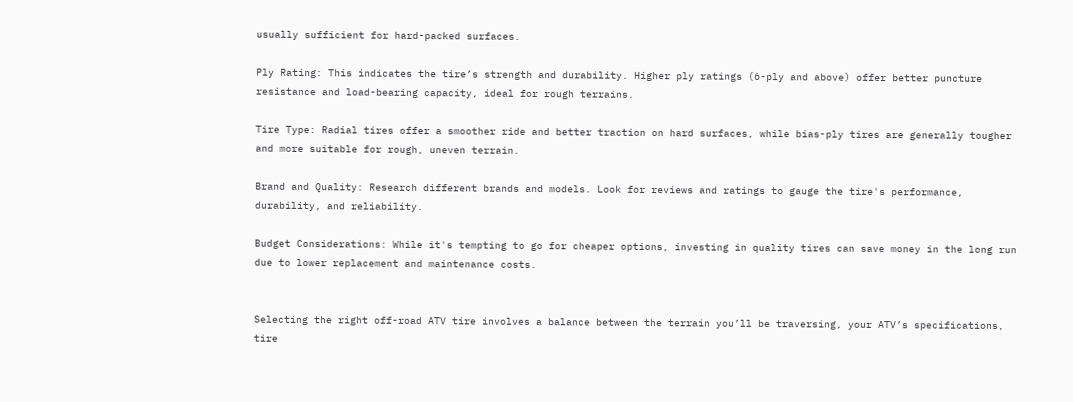usually sufficient for hard-packed surfaces.

Ply Rating: This indicates the tire’s strength and durability. Higher ply ratings (6-ply and above) offer better puncture resistance and load-bearing capacity, ideal for rough terrains.

Tire Type: Radial tires offer a smoother ride and better traction on hard surfaces, while bias-ply tires are generally tougher and more suitable for rough, uneven terrain.

Brand and Quality: Research different brands and models. Look for reviews and ratings to gauge the tire's performance, durability, and reliability.

Budget Considerations: While it's tempting to go for cheaper options, investing in quality tires can save money in the long run due to lower replacement and maintenance costs.


Selecting the right off-road ATV tire involves a balance between the terrain you’ll be traversing, your ATV’s specifications, tire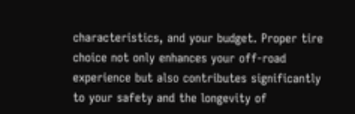characteristics, and your budget. Proper tire choice not only enhances your off-road experience but also contributes significantly to your safety and the longevity of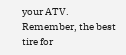your ATV. Remember, the best tire for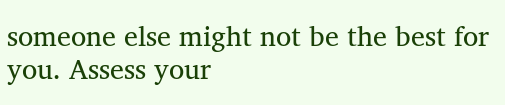someone else might not be the best for you. Assess your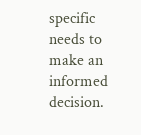specific needs to make an informed decision.